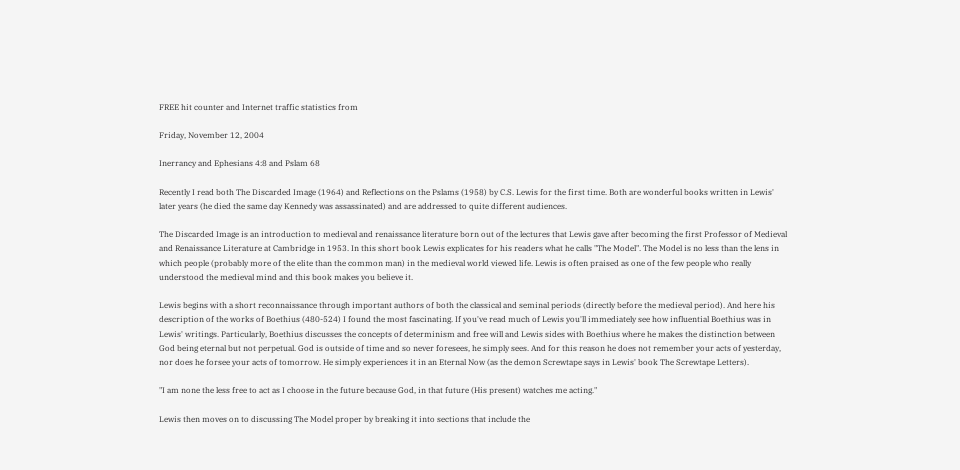FREE hit counter and Internet traffic statistics from

Friday, November 12, 2004

Inerrancy and Ephesians 4:8 and Pslam 68

Recently I read both The Discarded Image (1964) and Reflections on the Pslams (1958) by C.S. Lewis for the first time. Both are wonderful books written in Lewis' later years (he died the same day Kennedy was assassinated) and are addressed to quite different audiences.

The Discarded Image is an introduction to medieval and renaissance literature born out of the lectures that Lewis gave after becoming the first Professor of Medieval and Renaissance Literature at Cambridge in 1953. In this short book Lewis explicates for his readers what he calls "The Model". The Model is no less than the lens in which people (probably more of the elite than the common man) in the medieval world viewed life. Lewis is often praised as one of the few people who really understood the medieval mind and this book makes you believe it.

Lewis begins with a short reconnaissance through important authors of both the classical and seminal periods (directly before the medieval period). And here his description of the works of Boethius (480-524) I found the most fascinating. If you've read much of Lewis you'll immediately see how influential Boethius was in Lewis' writings. Particularly, Boethius discusses the concepts of determinism and free will and Lewis sides with Boethius where he makes the distinction between God being eternal but not perpetual. God is outside of time and so never foresees, he simply sees. And for this reason he does not remember your acts of yesterday, nor does he forsee your acts of tomorrow. He simply experiences it in an Eternal Now (as the demon Screwtape says in Lewis' book The Screwtape Letters).

"I am none the less free to act as I choose in the future because God, in that future (His present) watches me acting."

Lewis then moves on to discussing The Model proper by breaking it into sections that include the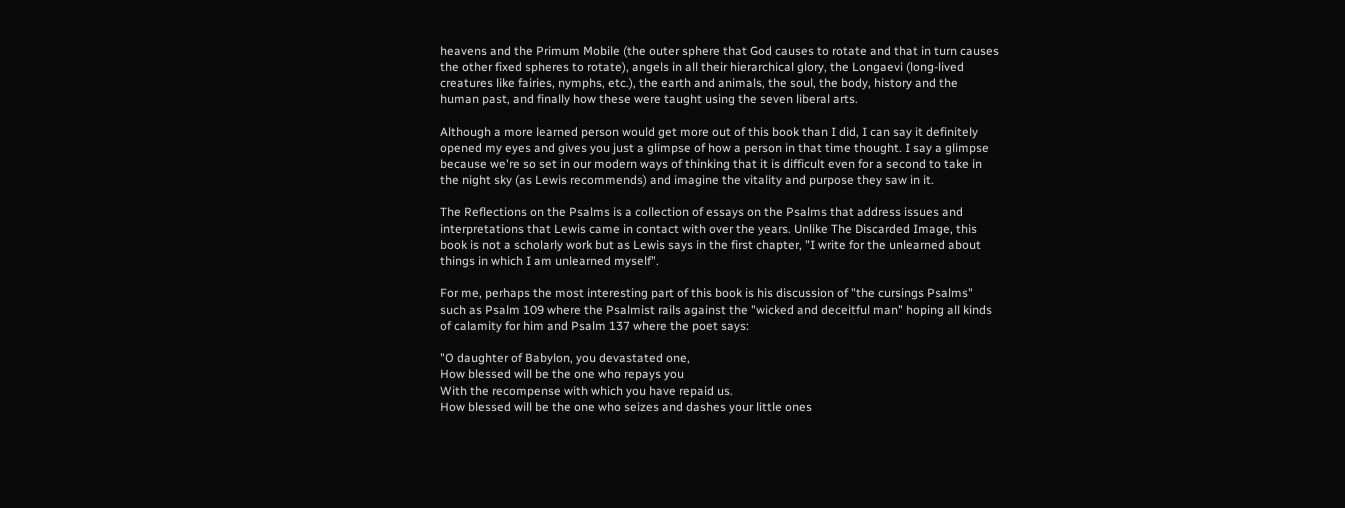heavens and the Primum Mobile (the outer sphere that God causes to rotate and that in turn causes the other fixed spheres to rotate), angels in all their hierarchical glory, the Longaevi (long-lived creatures like fairies, nymphs, etc.), the earth and animals, the soul, the body, history and the human past, and finally how these were taught using the seven liberal arts.

Although a more learned person would get more out of this book than I did, I can say it definitely opened my eyes and gives you just a glimpse of how a person in that time thought. I say a glimpse because we're so set in our modern ways of thinking that it is difficult even for a second to take in the night sky (as Lewis recommends) and imagine the vitality and purpose they saw in it.

The Reflections on the Psalms is a collection of essays on the Psalms that address issues and interpretations that Lewis came in contact with over the years. Unlike The Discarded Image, this book is not a scholarly work but as Lewis says in the first chapter, "I write for the unlearned about things in which I am unlearned myself".

For me, perhaps the most interesting part of this book is his discussion of "the cursings Psalms" such as Psalm 109 where the Psalmist rails against the "wicked and deceitful man" hoping all kinds of calamity for him and Psalm 137 where the poet says:

"O daughter of Babylon, you devastated one,
How blessed will be the one who repays you
With the recompense with which you have repaid us.
How blessed will be the one who seizes and dashes your little ones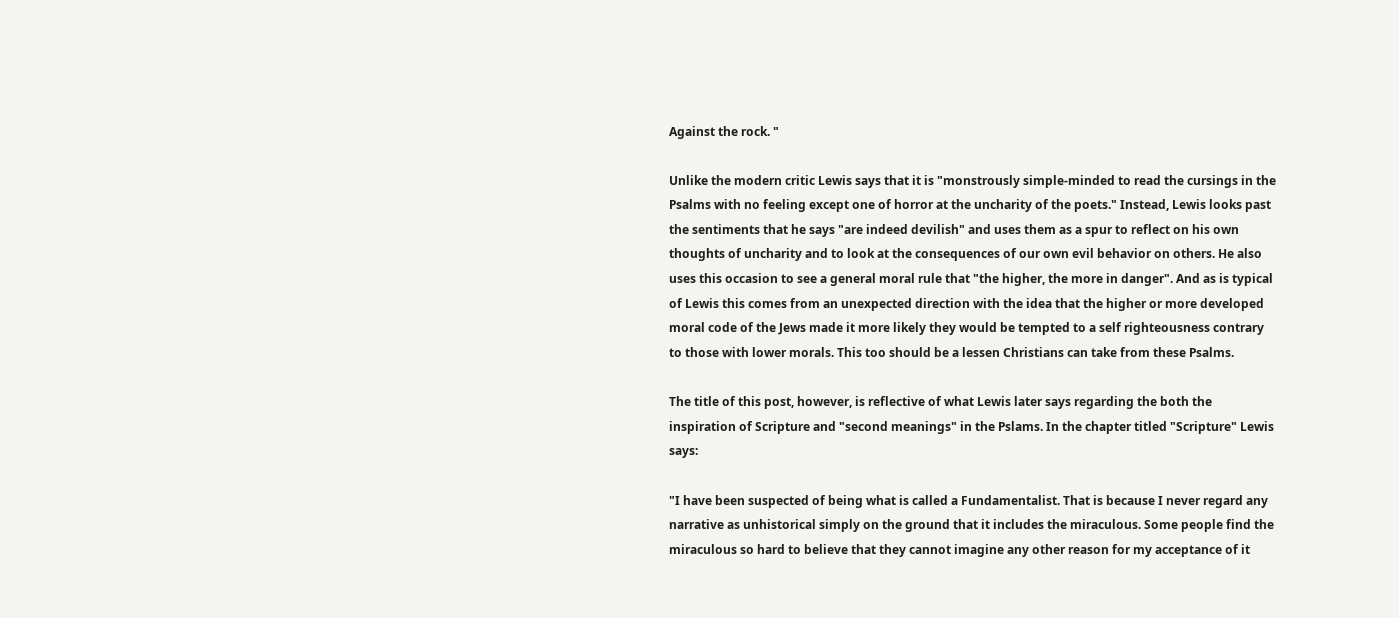Against the rock. "

Unlike the modern critic Lewis says that it is "monstrously simple-minded to read the cursings in the Psalms with no feeling except one of horror at the uncharity of the poets." Instead, Lewis looks past the sentiments that he says "are indeed devilish" and uses them as a spur to reflect on his own thoughts of uncharity and to look at the consequences of our own evil behavior on others. He also uses this occasion to see a general moral rule that "the higher, the more in danger". And as is typical of Lewis this comes from an unexpected direction with the idea that the higher or more developed moral code of the Jews made it more likely they would be tempted to a self righteousness contrary to those with lower morals. This too should be a lessen Christians can take from these Psalms.

The title of this post, however, is reflective of what Lewis later says regarding the both the inspiration of Scripture and "second meanings" in the Pslams. In the chapter titled "Scripture" Lewis says:

"I have been suspected of being what is called a Fundamentalist. That is because I never regard any narrative as unhistorical simply on the ground that it includes the miraculous. Some people find the miraculous so hard to believe that they cannot imagine any other reason for my acceptance of it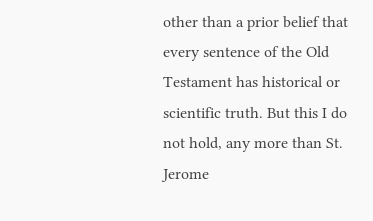other than a prior belief that every sentence of the Old Testament has historical or scientific truth. But this I do not hold, any more than St. Jerome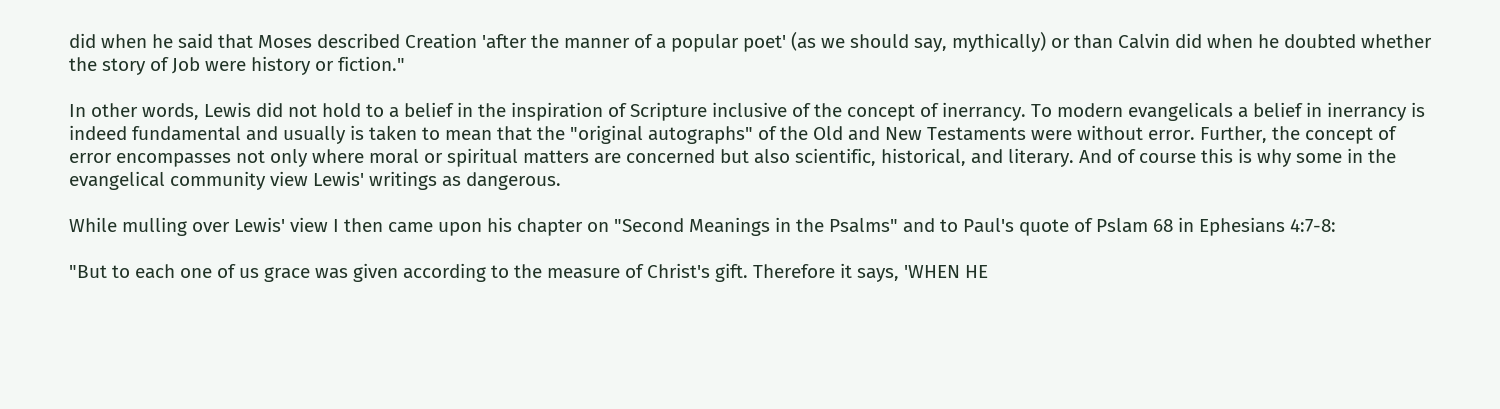did when he said that Moses described Creation 'after the manner of a popular poet' (as we should say, mythically) or than Calvin did when he doubted whether the story of Job were history or fiction."

In other words, Lewis did not hold to a belief in the inspiration of Scripture inclusive of the concept of inerrancy. To modern evangelicals a belief in inerrancy is indeed fundamental and usually is taken to mean that the "original autographs" of the Old and New Testaments were without error. Further, the concept of error encompasses not only where moral or spiritual matters are concerned but also scientific, historical, and literary. And of course this is why some in the evangelical community view Lewis' writings as dangerous.

While mulling over Lewis' view I then came upon his chapter on "Second Meanings in the Psalms" and to Paul's quote of Pslam 68 in Ephesians 4:7-8:

"But to each one of us grace was given according to the measure of Christ's gift. Therefore it says, 'WHEN HE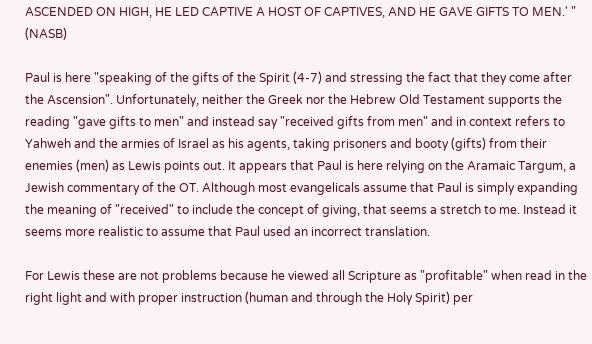ASCENDED ON HIGH, HE LED CAPTIVE A HOST OF CAPTIVES, AND HE GAVE GIFTS TO MEN.' " (NASB)

Paul is here "speaking of the gifts of the Spirit (4-7) and stressing the fact that they come after the Ascension". Unfortunately, neither the Greek nor the Hebrew Old Testament supports the reading "gave gifts to men" and instead say "received gifts from men" and in context refers to Yahweh and the armies of Israel as his agents, taking prisoners and booty (gifts) from their enemies (men) as Lewis points out. It appears that Paul is here relying on the Aramaic Targum, a Jewish commentary of the OT. Although most evangelicals assume that Paul is simply expanding the meaning of "received" to include the concept of giving, that seems a stretch to me. Instead it seems more realistic to assume that Paul used an incorrect translation.

For Lewis these are not problems because he viewed all Scripture as "profitable" when read in the right light and with proper instruction (human and through the Holy Spirit) per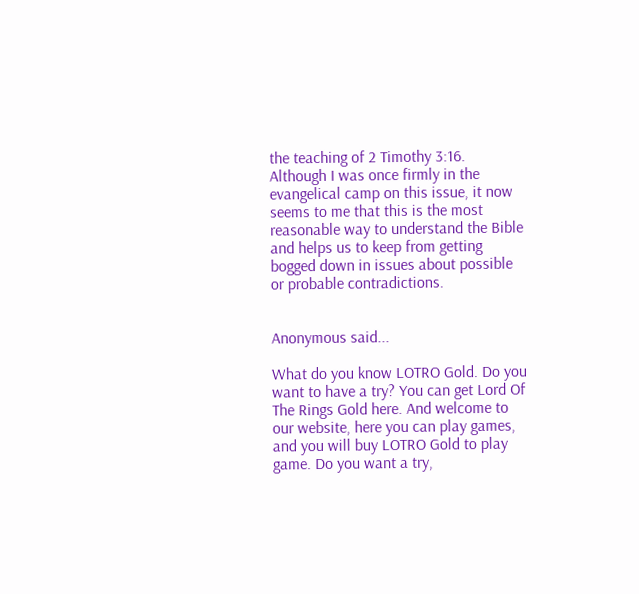the teaching of 2 Timothy 3:16. Although I was once firmly in the evangelical camp on this issue, it now seems to me that this is the most reasonable way to understand the Bible and helps us to keep from getting bogged down in issues about possible or probable contradictions.


Anonymous said...

What do you know LOTRO Gold. Do you want to have a try? You can get Lord Of The Rings Gold here. And welcome to our website, here you can play games, and you will buy LOTRO Gold to play game. Do you want a try,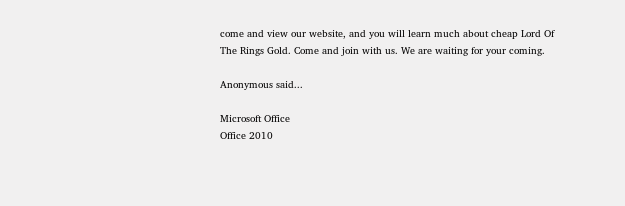come and view our website, and you will learn much about cheap Lord Of The Rings Gold. Come and join with us. We are waiting for your coming.

Anonymous said...

Microsoft Office
Office 2010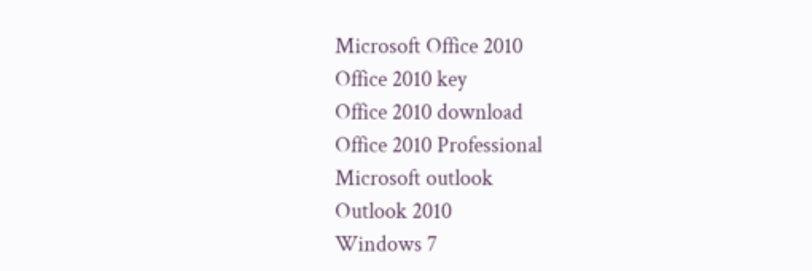Microsoft Office 2010
Office 2010 key
Office 2010 download
Office 2010 Professional
Microsoft outlook
Outlook 2010
Windows 7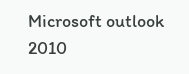Microsoft outlook 2010